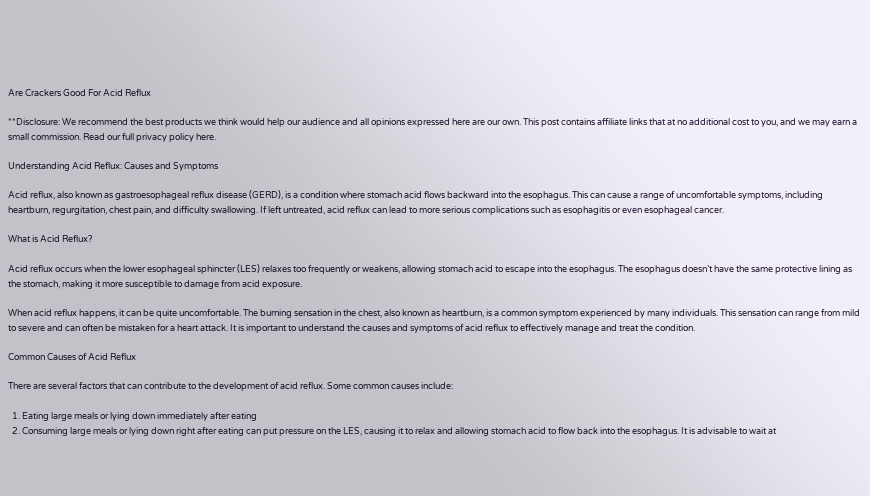Are Crackers Good For Acid Reflux

**Disclosure: We recommend the best products we think would help our audience and all opinions expressed here are our own. This post contains affiliate links that at no additional cost to you, and we may earn a small commission. Read our full privacy policy here.

Understanding Acid Reflux: Causes and Symptoms

Acid reflux, also known as gastroesophageal reflux disease (GERD), is a condition where stomach acid flows backward into the esophagus. This can cause a range of uncomfortable symptoms, including heartburn, regurgitation, chest pain, and difficulty swallowing. If left untreated, acid reflux can lead to more serious complications such as esophagitis or even esophageal cancer.

What is Acid Reflux?

Acid reflux occurs when the lower esophageal sphincter (LES) relaxes too frequently or weakens, allowing stomach acid to escape into the esophagus. The esophagus doesn’t have the same protective lining as the stomach, making it more susceptible to damage from acid exposure.

When acid reflux happens, it can be quite uncomfortable. The burning sensation in the chest, also known as heartburn, is a common symptom experienced by many individuals. This sensation can range from mild to severe and can often be mistaken for a heart attack. It is important to understand the causes and symptoms of acid reflux to effectively manage and treat the condition.

Common Causes of Acid Reflux

There are several factors that can contribute to the development of acid reflux. Some common causes include:

  1. Eating large meals or lying down immediately after eating
  2. Consuming large meals or lying down right after eating can put pressure on the LES, causing it to relax and allowing stomach acid to flow back into the esophagus. It is advisable to wait at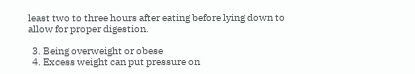least two to three hours after eating before lying down to allow for proper digestion.

  3. Being overweight or obese
  4. Excess weight can put pressure on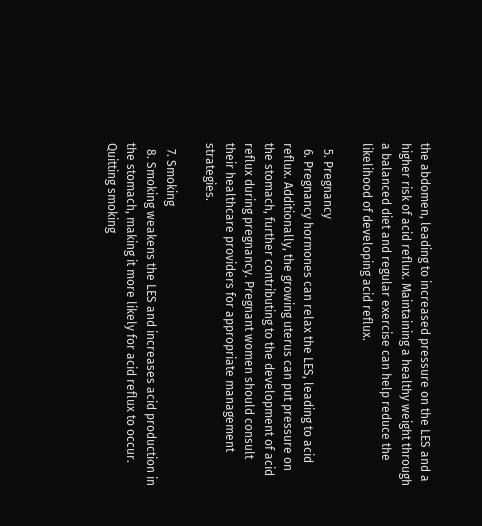the abdomen, leading to increased pressure on the LES and a higher risk of acid reflux. Maintaining a healthy weight through a balanced diet and regular exercise can help reduce the likelihood of developing acid reflux.

  5. Pregnancy
  6. Pregnancy hormones can relax the LES, leading to acid reflux. Additionally, the growing uterus can put pressure on the stomach, further contributing to the development of acid reflux during pregnancy. Pregnant women should consult their healthcare providers for appropriate management strategies.

  7. Smoking
  8. Smoking weakens the LES and increases acid production in the stomach, making it more likely for acid reflux to occur. Quitting smoking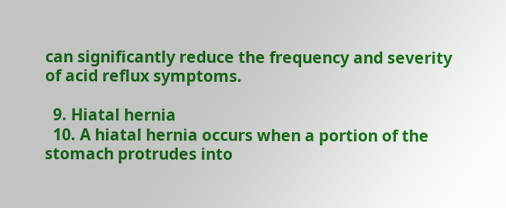can significantly reduce the frequency and severity of acid reflux symptoms.

  9. Hiatal hernia
  10. A hiatal hernia occurs when a portion of the stomach protrudes into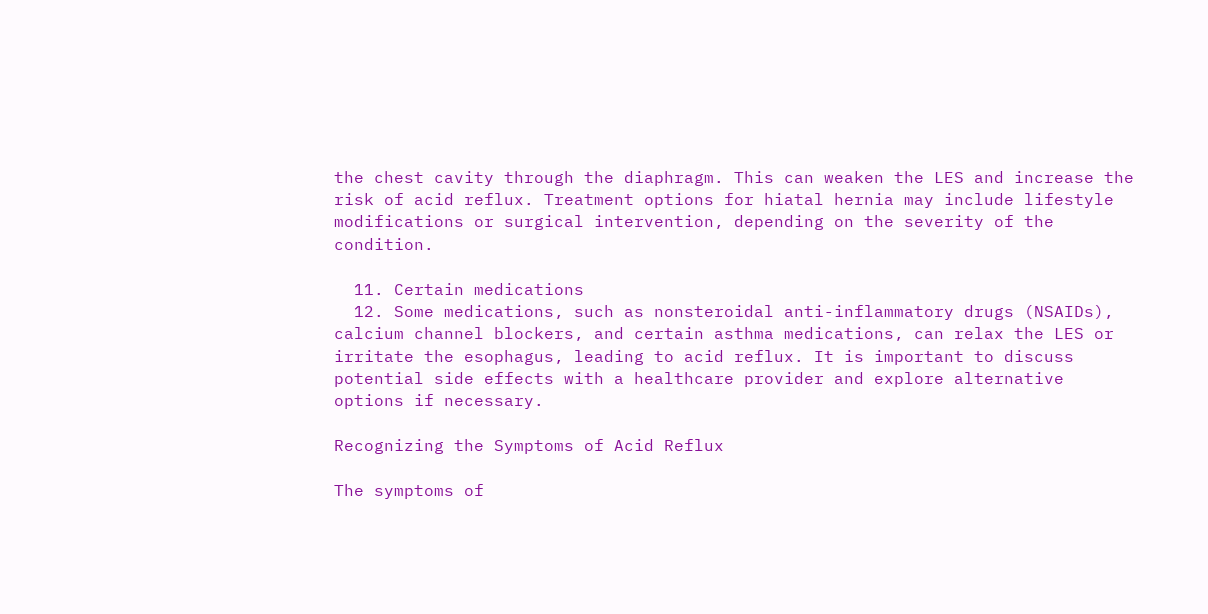the chest cavity through the diaphragm. This can weaken the LES and increase the risk of acid reflux. Treatment options for hiatal hernia may include lifestyle modifications or surgical intervention, depending on the severity of the condition.

  11. Certain medications
  12. Some medications, such as nonsteroidal anti-inflammatory drugs (NSAIDs), calcium channel blockers, and certain asthma medications, can relax the LES or irritate the esophagus, leading to acid reflux. It is important to discuss potential side effects with a healthcare provider and explore alternative options if necessary.

Recognizing the Symptoms of Acid Reflux

The symptoms of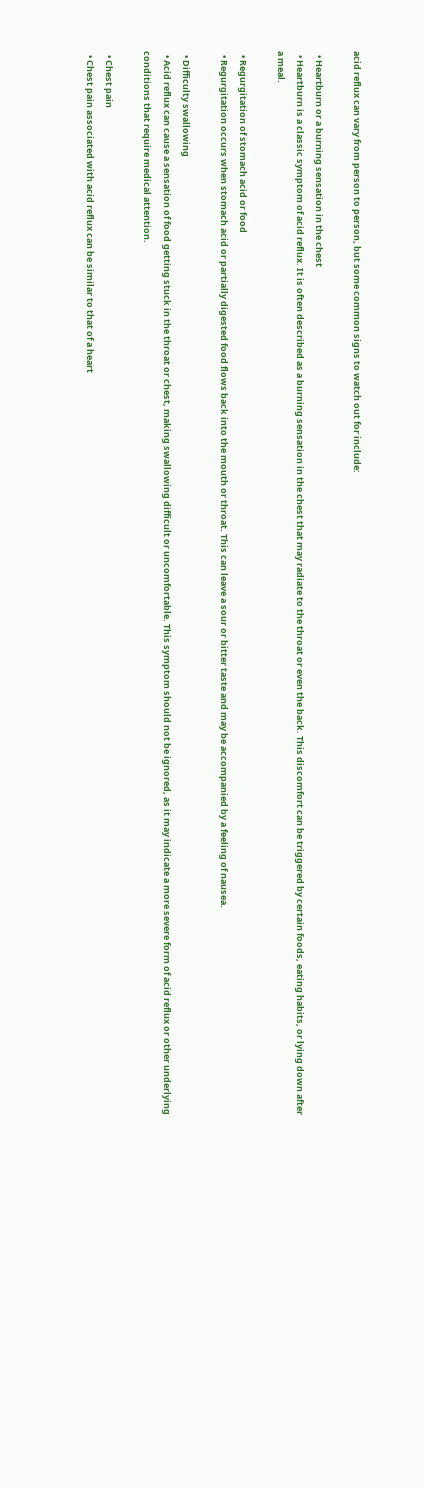acid reflux can vary from person to person, but some common signs to watch out for include:

  • Heartburn or a burning sensation in the chest
  • Heartburn is a classic symptom of acid reflux. It is often described as a burning sensation in the chest that may radiate to the throat or even the back. This discomfort can be triggered by certain foods, eating habits, or lying down after a meal.

  • Regurgitation of stomach acid or food
  • Regurgitation occurs when stomach acid or partially digested food flows back into the mouth or throat. This can leave a sour or bitter taste and may be accompanied by a feeling of nausea.

  • Difficulty swallowing
  • Acid reflux can cause a sensation of food getting stuck in the throat or chest, making swallowing difficult or uncomfortable. This symptom should not be ignored, as it may indicate a more severe form of acid reflux or other underlying conditions that require medical attention.

  • Chest pain
  • Chest pain associated with acid reflux can be similar to that of a heart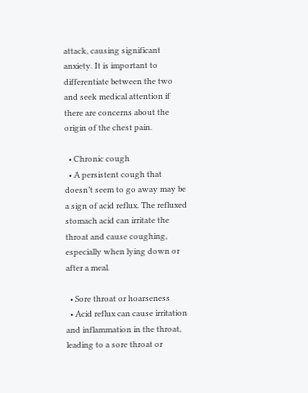attack, causing significant anxiety. It is important to differentiate between the two and seek medical attention if there are concerns about the origin of the chest pain.

  • Chronic cough
  • A persistent cough that doesn’t seem to go away may be a sign of acid reflux. The refluxed stomach acid can irritate the throat and cause coughing, especially when lying down or after a meal.

  • Sore throat or hoarseness
  • Acid reflux can cause irritation and inflammation in the throat, leading to a sore throat or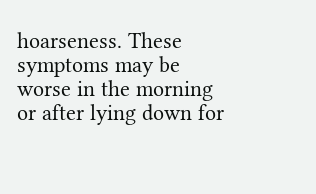hoarseness. These symptoms may be worse in the morning or after lying down for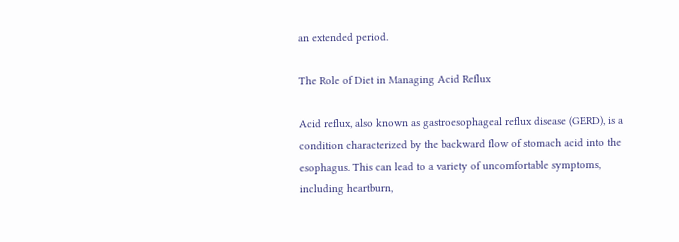an extended period.

The Role of Diet in Managing Acid Reflux

Acid reflux, also known as gastroesophageal reflux disease (GERD), is a condition characterized by the backward flow of stomach acid into the esophagus. This can lead to a variety of uncomfortable symptoms, including heartburn,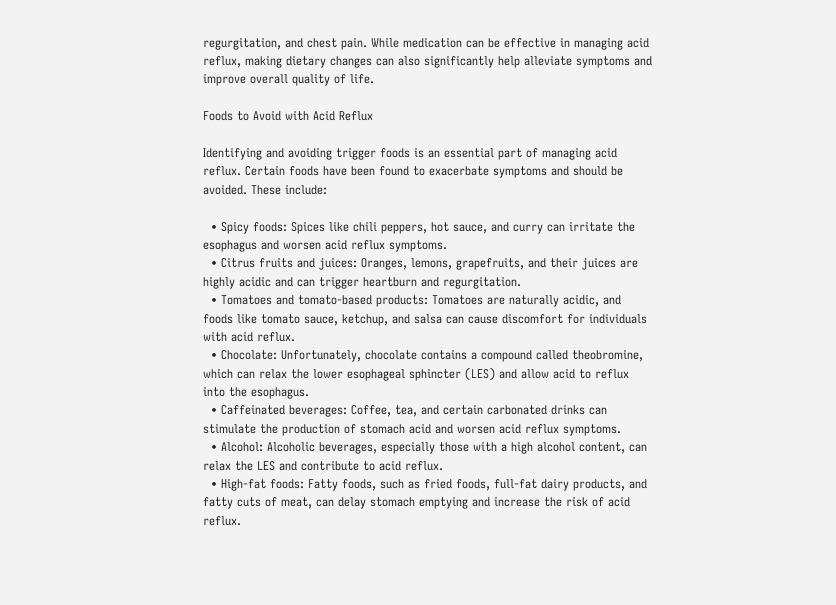regurgitation, and chest pain. While medication can be effective in managing acid reflux, making dietary changes can also significantly help alleviate symptoms and improve overall quality of life.

Foods to Avoid with Acid Reflux

Identifying and avoiding trigger foods is an essential part of managing acid reflux. Certain foods have been found to exacerbate symptoms and should be avoided. These include:

  • Spicy foods: Spices like chili peppers, hot sauce, and curry can irritate the esophagus and worsen acid reflux symptoms.
  • Citrus fruits and juices: Oranges, lemons, grapefruits, and their juices are highly acidic and can trigger heartburn and regurgitation.
  • Tomatoes and tomato-based products: Tomatoes are naturally acidic, and foods like tomato sauce, ketchup, and salsa can cause discomfort for individuals with acid reflux.
  • Chocolate: Unfortunately, chocolate contains a compound called theobromine, which can relax the lower esophageal sphincter (LES) and allow acid to reflux into the esophagus.
  • Caffeinated beverages: Coffee, tea, and certain carbonated drinks can stimulate the production of stomach acid and worsen acid reflux symptoms.
  • Alcohol: Alcoholic beverages, especially those with a high alcohol content, can relax the LES and contribute to acid reflux.
  • High-fat foods: Fatty foods, such as fried foods, full-fat dairy products, and fatty cuts of meat, can delay stomach emptying and increase the risk of acid reflux.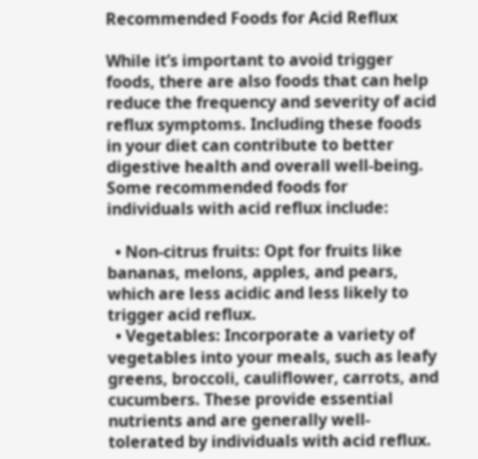Recommended Foods for Acid Reflux

While it’s important to avoid trigger foods, there are also foods that can help reduce the frequency and severity of acid reflux symptoms. Including these foods in your diet can contribute to better digestive health and overall well-being. Some recommended foods for individuals with acid reflux include:

  • Non-citrus fruits: Opt for fruits like bananas, melons, apples, and pears, which are less acidic and less likely to trigger acid reflux.
  • Vegetables: Incorporate a variety of vegetables into your meals, such as leafy greens, broccoli, cauliflower, carrots, and cucumbers. These provide essential nutrients and are generally well-tolerated by individuals with acid reflux.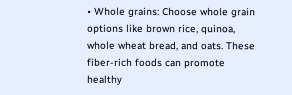• Whole grains: Choose whole grain options like brown rice, quinoa, whole wheat bread, and oats. These fiber-rich foods can promote healthy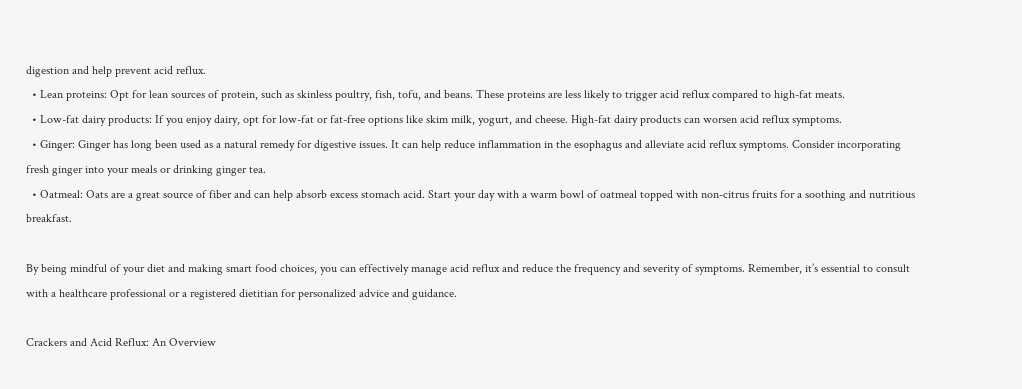digestion and help prevent acid reflux.
  • Lean proteins: Opt for lean sources of protein, such as skinless poultry, fish, tofu, and beans. These proteins are less likely to trigger acid reflux compared to high-fat meats.
  • Low-fat dairy products: If you enjoy dairy, opt for low-fat or fat-free options like skim milk, yogurt, and cheese. High-fat dairy products can worsen acid reflux symptoms.
  • Ginger: Ginger has long been used as a natural remedy for digestive issues. It can help reduce inflammation in the esophagus and alleviate acid reflux symptoms. Consider incorporating fresh ginger into your meals or drinking ginger tea.
  • Oatmeal: Oats are a great source of fiber and can help absorb excess stomach acid. Start your day with a warm bowl of oatmeal topped with non-citrus fruits for a soothing and nutritious breakfast.

By being mindful of your diet and making smart food choices, you can effectively manage acid reflux and reduce the frequency and severity of symptoms. Remember, it’s essential to consult with a healthcare professional or a registered dietitian for personalized advice and guidance.

Crackers and Acid Reflux: An Overview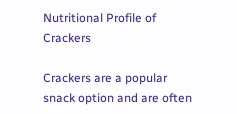Nutritional Profile of Crackers

Crackers are a popular snack option and are often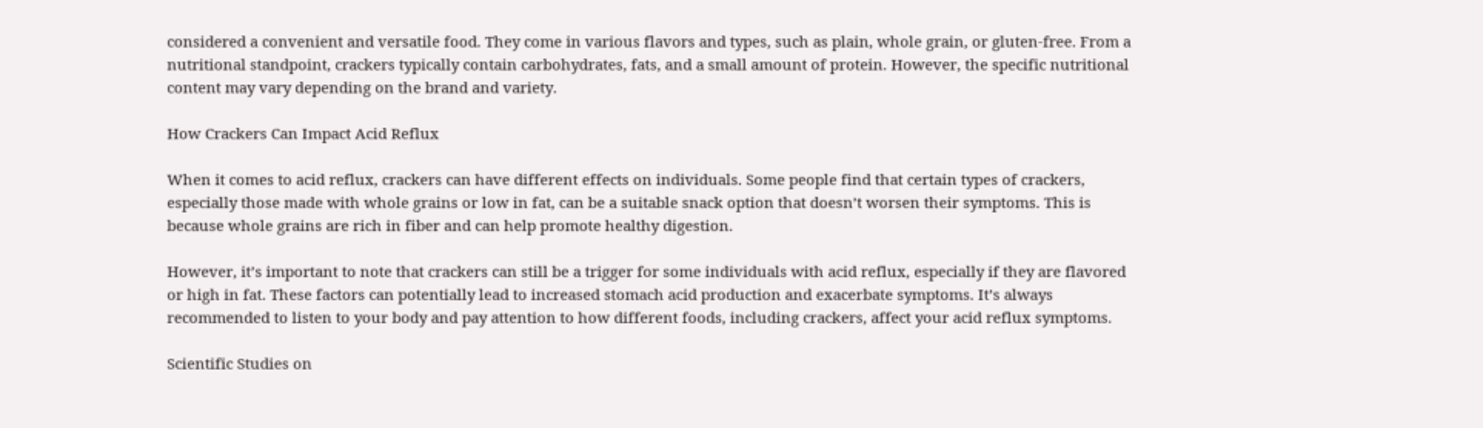considered a convenient and versatile food. They come in various flavors and types, such as plain, whole grain, or gluten-free. From a nutritional standpoint, crackers typically contain carbohydrates, fats, and a small amount of protein. However, the specific nutritional content may vary depending on the brand and variety.

How Crackers Can Impact Acid Reflux

When it comes to acid reflux, crackers can have different effects on individuals. Some people find that certain types of crackers, especially those made with whole grains or low in fat, can be a suitable snack option that doesn’t worsen their symptoms. This is because whole grains are rich in fiber and can help promote healthy digestion.

However, it’s important to note that crackers can still be a trigger for some individuals with acid reflux, especially if they are flavored or high in fat. These factors can potentially lead to increased stomach acid production and exacerbate symptoms. It’s always recommended to listen to your body and pay attention to how different foods, including crackers, affect your acid reflux symptoms.

Scientific Studies on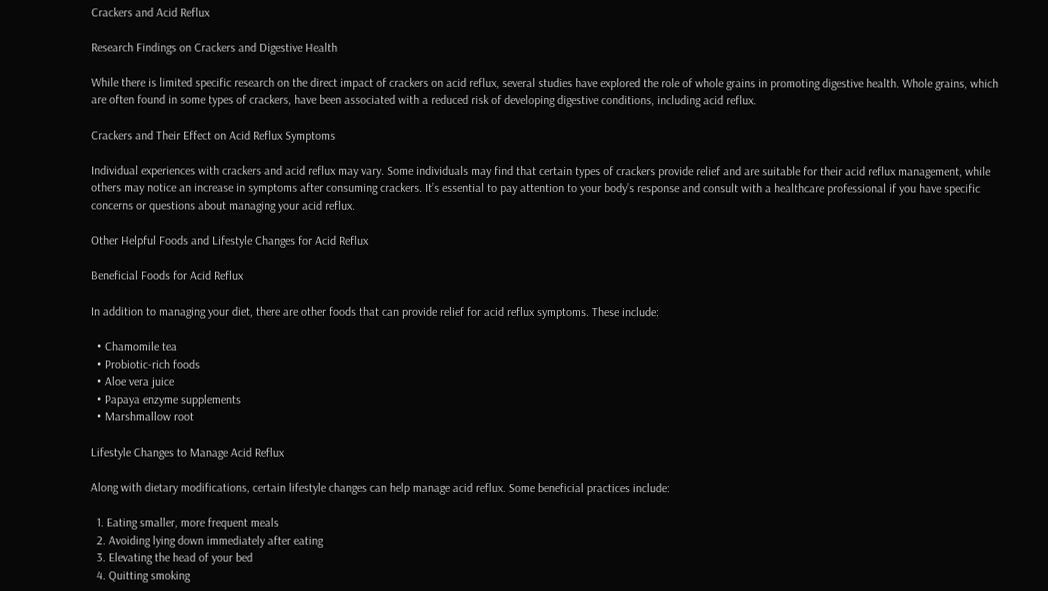Crackers and Acid Reflux

Research Findings on Crackers and Digestive Health

While there is limited specific research on the direct impact of crackers on acid reflux, several studies have explored the role of whole grains in promoting digestive health. Whole grains, which are often found in some types of crackers, have been associated with a reduced risk of developing digestive conditions, including acid reflux.

Crackers and Their Effect on Acid Reflux Symptoms

Individual experiences with crackers and acid reflux may vary. Some individuals may find that certain types of crackers provide relief and are suitable for their acid reflux management, while others may notice an increase in symptoms after consuming crackers. It’s essential to pay attention to your body’s response and consult with a healthcare professional if you have specific concerns or questions about managing your acid reflux.

Other Helpful Foods and Lifestyle Changes for Acid Reflux

Beneficial Foods for Acid Reflux

In addition to managing your diet, there are other foods that can provide relief for acid reflux symptoms. These include:

  • Chamomile tea
  • Probiotic-rich foods
  • Aloe vera juice
  • Papaya enzyme supplements
  • Marshmallow root

Lifestyle Changes to Manage Acid Reflux

Along with dietary modifications, certain lifestyle changes can help manage acid reflux. Some beneficial practices include:

  1. Eating smaller, more frequent meals
  2. Avoiding lying down immediately after eating
  3. Elevating the head of your bed
  4. Quitting smoking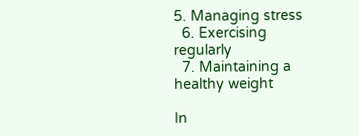5. Managing stress
  6. Exercising regularly
  7. Maintaining a healthy weight

In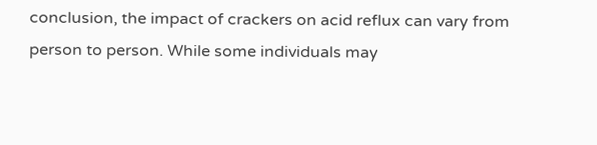conclusion, the impact of crackers on acid reflux can vary from person to person. While some individuals may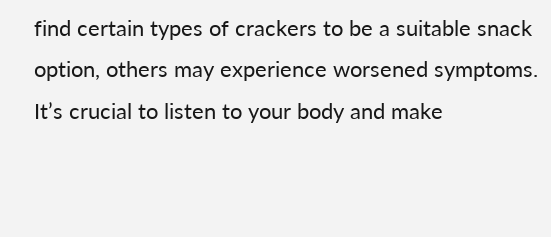find certain types of crackers to be a suitable snack option, others may experience worsened symptoms. It’s crucial to listen to your body and make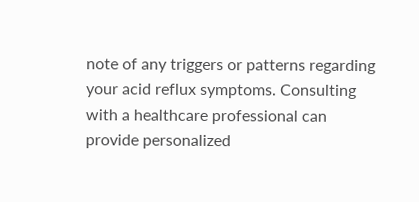note of any triggers or patterns regarding your acid reflux symptoms. Consulting with a healthcare professional can provide personalized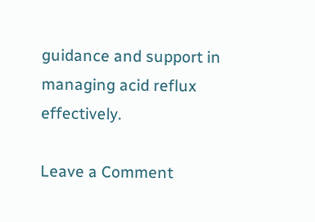guidance and support in managing acid reflux effectively.

Leave a Comment